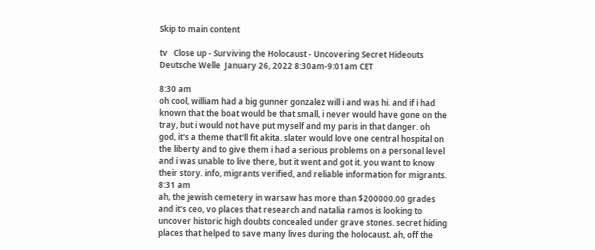Skip to main content

tv   Close up - Surviving the Holocaust - Uncovering Secret Hideouts  Deutsche Welle  January 26, 2022 8:30am-9:01am CET

8:30 am
oh cool, william had a big gunner gonzalez will i and was hi. and if i had known that the boat would be that small, i never would have gone on the tray, but i would not have put myself and my paris in that danger. oh god, it's a theme that'll fit akita. slater would love one central hospital on the liberty and to give them i had a serious problems on a personal level and i was unable to live there, but it went and got it. you want to know their story. info, migrants verified, and reliable information for migrants.
8:31 am
ah, the jewish cemetery in warsaw has more than $200000.00 grades and it's ceo, vo places that research and natalia ramos is looking to uncover historic high doubts concealed under grave stones. secret hiding places that helped to save many lives during the holocaust. ah, off the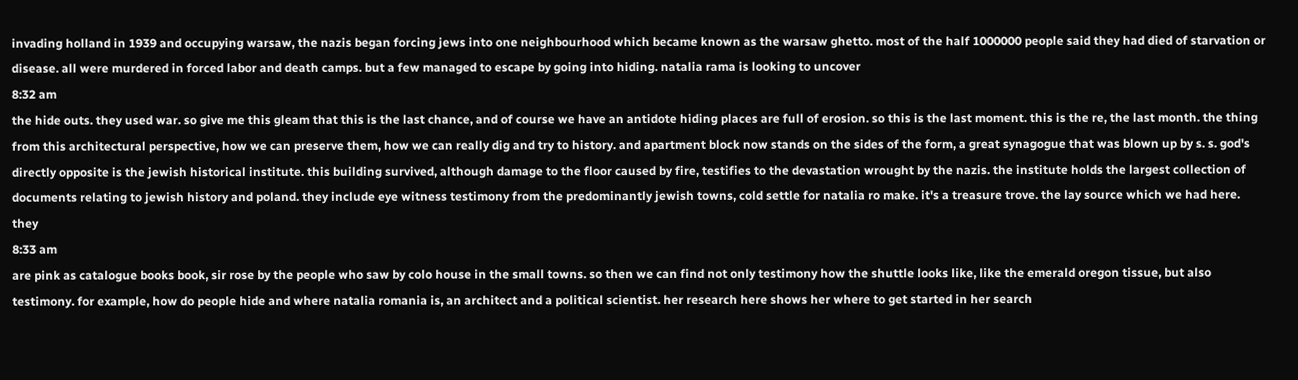invading holland in 1939 and occupying warsaw, the nazis began forcing jews into one neighbourhood which became known as the warsaw ghetto. most of the half 1000000 people said they had died of starvation or disease. all were murdered in forced labor and death camps. but a few managed to escape by going into hiding. natalia rama is looking to uncover
8:32 am
the hide outs. they used war. so give me this gleam that this is the last chance, and of course we have an antidote hiding places are full of erosion. so this is the last moment. this is the re, the last month. the thing from this architectural perspective, how we can preserve them, how we can really dig and try to history. and apartment block now stands on the sides of the form, a great synagogue that was blown up by s. s. god's directly opposite is the jewish historical institute. this building survived, although damage to the floor caused by fire, testifies to the devastation wrought by the nazis. the institute holds the largest collection of documents relating to jewish history and poland. they include eye witness testimony from the predominantly jewish towns, cold settle for natalia ro make. it's a treasure trove. the lay source which we had here. they
8:33 am
are pink as catalogue books book, sir rose by the people who saw by colo house in the small towns. so then we can find not only testimony how the shuttle looks like, like the emerald oregon tissue, but also testimony. for example, how do people hide and where natalia romania is, an architect and a political scientist. her research here shows her where to get started in her search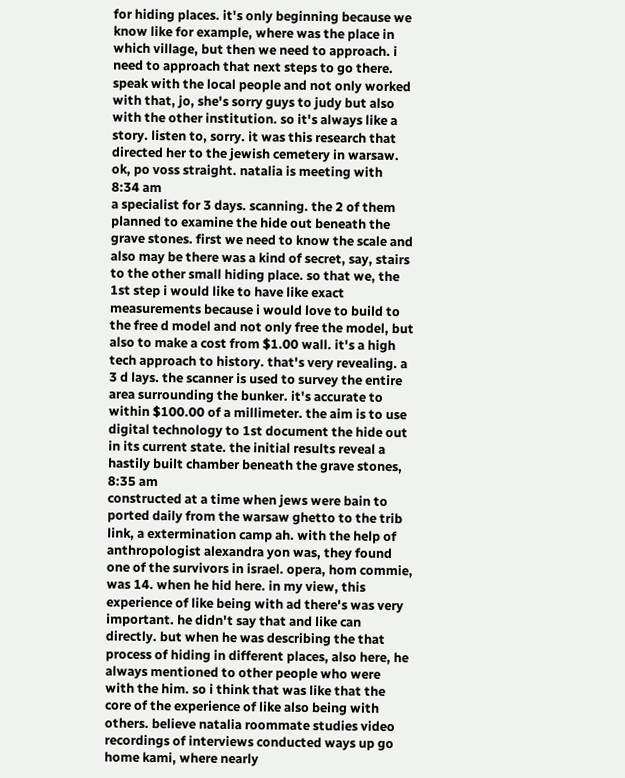for hiding places. it's only beginning because we know like for example, where was the place in which village, but then we need to approach. i need to approach that next steps to go there. speak with the local people and not only worked with that, jo, she's sorry guys to judy but also with the other institution. so it's always like a story. listen to, sorry. it was this research that directed her to the jewish cemetery in warsaw. ok, po voss straight. natalia is meeting with
8:34 am
a specialist for 3 days. scanning. the 2 of them planned to examine the hide out beneath the grave stones. first we need to know the scale and also may be there was a kind of secret, say, stairs to the other small hiding place. so that we, the 1st step i would like to have like exact measurements because i would love to build to the free d model and not only free the model, but also to make a cost from $1.00 wall. it's a high tech approach to history. that's very revealing. a 3 d lays. the scanner is used to survey the entire area surrounding the bunker. it's accurate to within $100.00 of a millimeter. the aim is to use digital technology to 1st document the hide out in its current state. the initial results reveal a hastily built chamber beneath the grave stones,
8:35 am
constructed at a time when jews were bain to ported daily from the warsaw ghetto to the trib link, a extermination camp ah. with the help of anthropologist alexandra yon was, they found one of the survivors in israel. opera, hom commie, was 14. when he hid here. in my view, this experience of like being with ad there's was very important. he didn't say that and like can directly. but when he was describing the that process of hiding in different places, also here, he always mentioned to other people who were with the him. so i think that was like that the core of the experience of like also being with others. believe natalia roommate studies video recordings of interviews conducted ways up go home kami, where nearly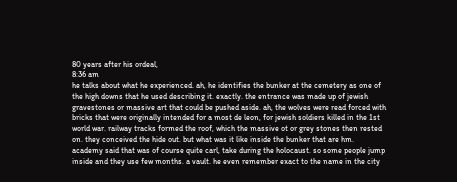80 years after his ordeal,
8:36 am
he talks about what he experienced. ah, he identifies the bunker at the cemetery as one of the high downs that he used describing it. exactly. the entrance was made up of jewish gravestones or massive art that could be pushed aside. ah, the wolves were read forced with bricks that were originally intended for a most de leon, for jewish soldiers killed in the 1st world war. railway tracks formed the roof, which the massive ot or grey stones then rested on. they conceived the hide out. but what was it like inside the bunker that are hm. academy said that was of course quite carl, take during the holocaust. so some people jump inside and they use few months. a vault. he even remember exact to the name in the city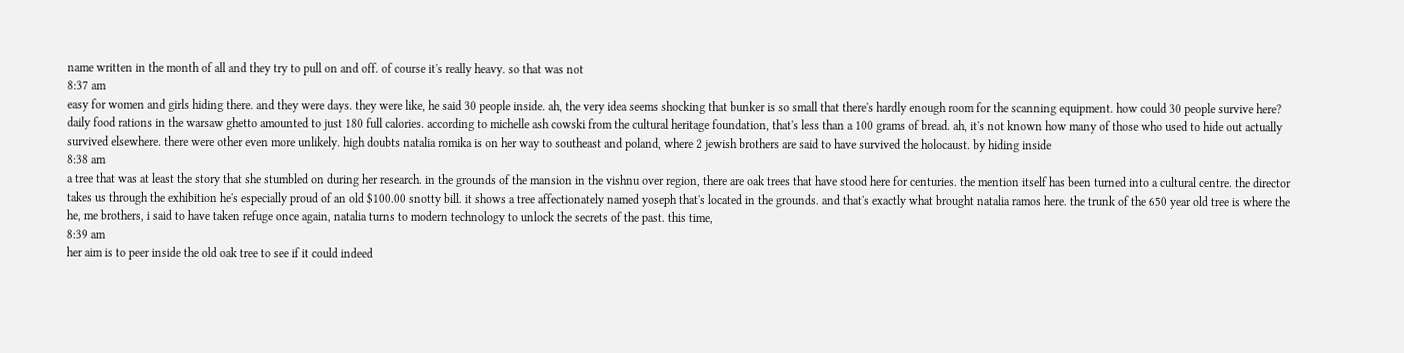name written in the month of all and they try to pull on and off. of course it's really heavy. so that was not
8:37 am
easy for women and girls hiding there. and they were days. they were like, he said 30 people inside. ah, the very idea seems shocking that bunker is so small that there's hardly enough room for the scanning equipment. how could 30 people survive here? daily food rations in the warsaw ghetto amounted to just 180 full calories. according to michelle ash cowski from the cultural heritage foundation, that's less than a 100 grams of bread. ah, it's not known how many of those who used to hide out actually survived elsewhere. there were other even more unlikely. high doubts natalia romika is on her way to southeast and poland, where 2 jewish brothers are said to have survived the holocaust. by hiding inside
8:38 am
a tree that was at least the story that she stumbled on during her research. in the grounds of the mansion in the vishnu over region, there are oak trees that have stood here for centuries. the mention itself has been turned into a cultural centre. the director takes us through the exhibition he's especially proud of an old $100.00 snotty bill. it shows a tree affectionately named yoseph that's located in the grounds. and that's exactly what brought natalia ramos here. the trunk of the 650 year old tree is where the he, me brothers, i said to have taken refuge once again, natalia turns to modern technology to unlock the secrets of the past. this time,
8:39 am
her aim is to peer inside the old oak tree to see if it could indeed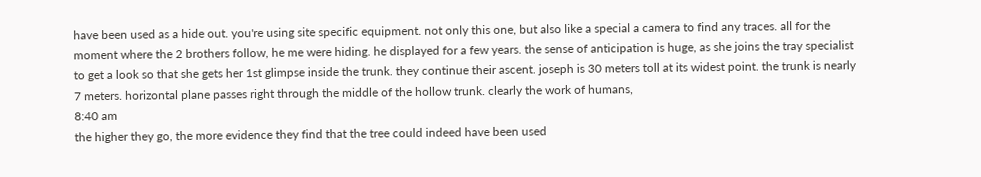have been used as a hide out. you're using site specific equipment. not only this one, but also like a special a camera to find any traces. all for the moment where the 2 brothers follow, he me were hiding. he displayed for a few years. the sense of anticipation is huge, as she joins the tray specialist to get a look so that she gets her 1st glimpse inside the trunk. they continue their ascent. joseph is 30 meters toll at its widest point. the trunk is nearly 7 meters. horizontal plane passes right through the middle of the hollow trunk. clearly the work of humans,
8:40 am
the higher they go, the more evidence they find that the tree could indeed have been used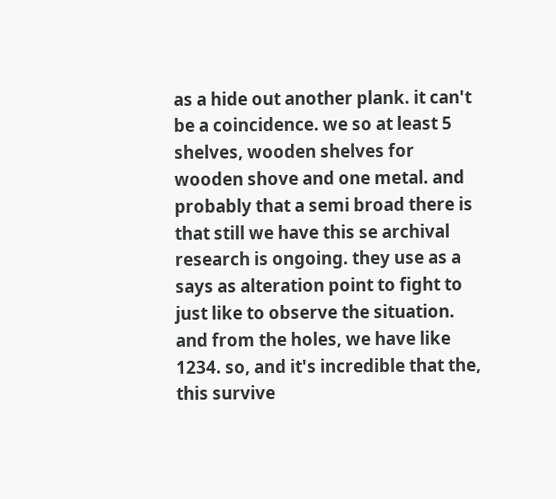as a hide out another plank. it can't be a coincidence. we so at least 5 shelves, wooden shelves for wooden shove and one metal. and probably that a semi broad there is that still we have this se archival research is ongoing. they use as a says as alteration point to fight to just like to observe the situation. and from the holes, we have like 1234. so, and it's incredible that the, this survive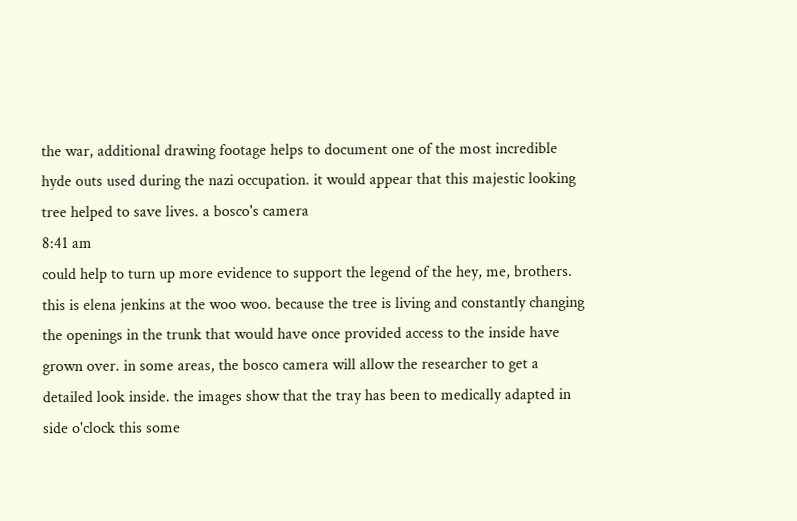the war, additional drawing footage helps to document one of the most incredible hyde outs used during the nazi occupation. it would appear that this majestic looking tree helped to save lives. a bosco's camera
8:41 am
could help to turn up more evidence to support the legend of the hey, me, brothers. this is elena jenkins at the woo woo. because the tree is living and constantly changing the openings in the trunk that would have once provided access to the inside have grown over. in some areas, the bosco camera will allow the researcher to get a detailed look inside. the images show that the tray has been to medically adapted in side o'clock this some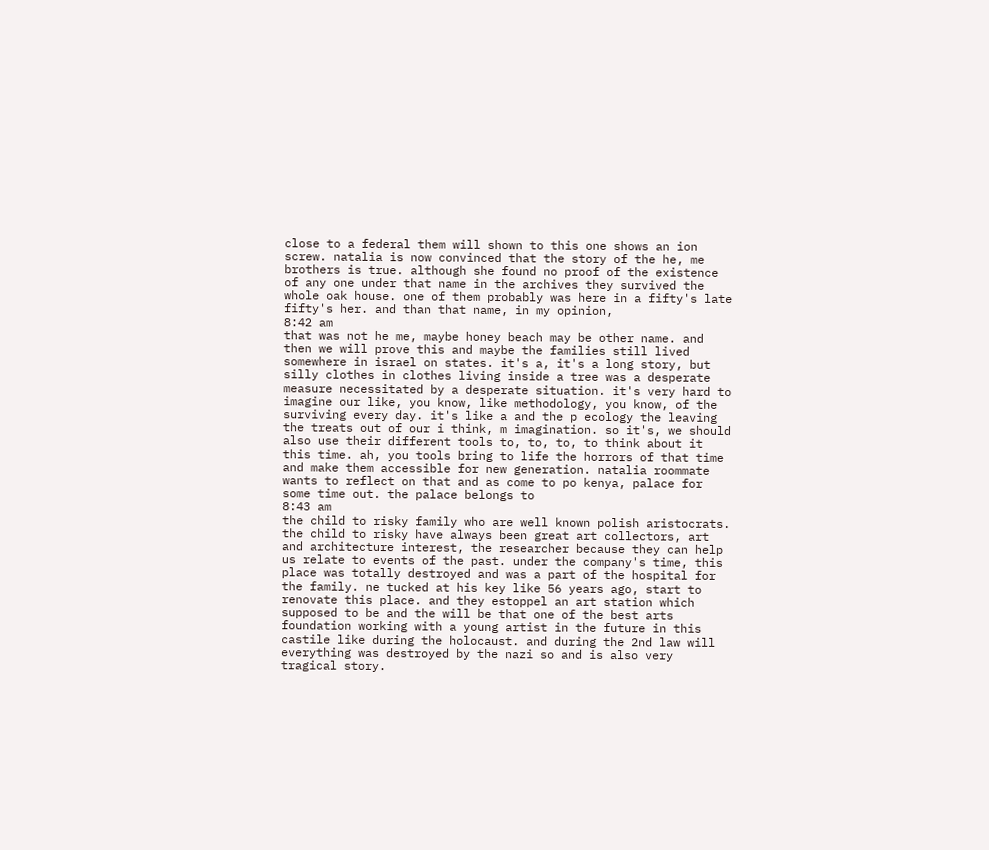close to a federal them will shown to this one shows an ion screw. natalia is now convinced that the story of the he, me brothers is true. although she found no proof of the existence of any one under that name in the archives they survived the whole oak house. one of them probably was here in a fifty's late fifty's her. and than that name, in my opinion,
8:42 am
that was not he me, maybe honey beach may be other name. and then we will prove this and maybe the families still lived somewhere in israel on states. it's a, it's a long story, but silly clothes in clothes living inside a tree was a desperate measure necessitated by a desperate situation. it's very hard to imagine our like, you know, like methodology, you know, of the surviving every day. it's like a and the p ecology the leaving the treats out of our i think, m imagination. so it's, we should also use their different tools to, to, to, to think about it this time. ah, you tools bring to life the horrors of that time and make them accessible for new generation. natalia roommate wants to reflect on that and as come to po kenya, palace for some time out. the palace belongs to
8:43 am
the child to risky family who are well known polish aristocrats. the child to risky have always been great art collectors, art and architecture interest, the researcher because they can help us relate to events of the past. under the company's time, this place was totally destroyed and was a part of the hospital for the family. ne tucked at his key like 56 years ago, start to renovate this place. and they estoppel an art station which supposed to be and the will be that one of the best arts foundation working with a young artist in the future in this castile like during the holocaust. and during the 2nd law will everything was destroyed by the nazi so and is also very tragical story.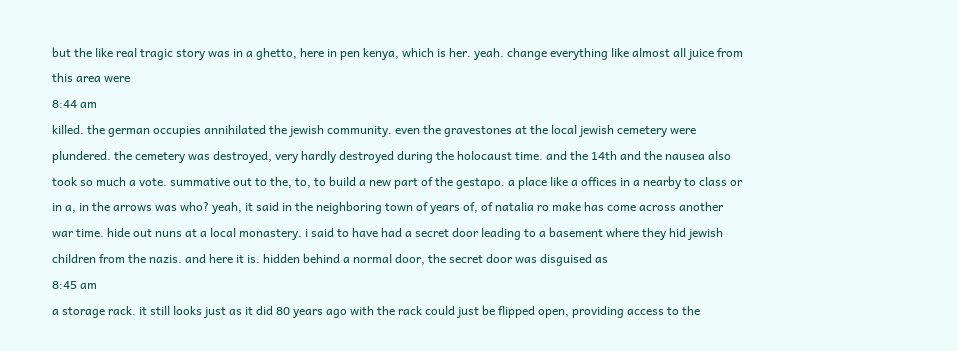but the like real tragic story was in a ghetto, here in pen kenya, which is her. yeah. change everything like almost all juice from this area were
8:44 am
killed. the german occupies annihilated the jewish community. even the gravestones at the local jewish cemetery were plundered. the cemetery was destroyed, very hardly destroyed during the holocaust time. and the 14th and the nausea also took so much a vote. summative out to the, to, to build a new part of the gestapo. a place like a offices in a nearby to class or in a, in the arrows was who? yeah, it said in the neighboring town of years of, of natalia ro make has come across another war time. hide out nuns at a local monastery. i said to have had a secret door leading to a basement where they hid jewish children from the nazis. and here it is. hidden behind a normal door, the secret door was disguised as
8:45 am
a storage rack. it still looks just as it did 80 years ago with the rack could just be flipped open, providing access to the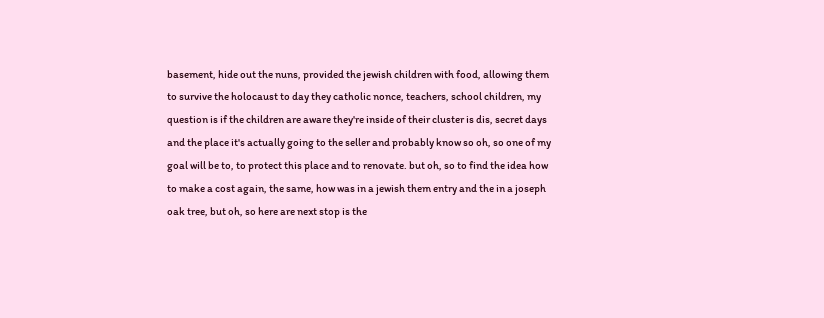basement, hide out the nuns, provided the jewish children with food, allowing them to survive the holocaust to day they catholic nonce, teachers, school children, my question is if the children are aware they're inside of their cluster is dis, secret days and the place it's actually going to the seller and probably know so oh, so one of my goal will be to, to protect this place and to renovate. but oh, so to find the idea how to make a cost again, the same, how was in a jewish them entry and the in a joseph oak tree, but oh, so here are next stop is the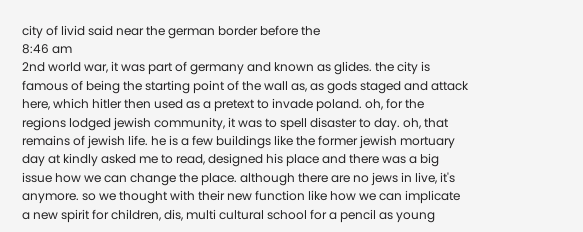city of livid said near the german border before the
8:46 am
2nd world war, it was part of germany and known as glides. the city is famous of being the starting point of the wall as, as gods staged and attack here, which hitler then used as a pretext to invade poland. oh, for the regions lodged jewish community, it was to spell disaster to day. oh, that remains of jewish life. he is a few buildings like the former jewish mortuary day at kindly asked me to read, designed his place and there was a big issue how we can change the place. although there are no jews in live, it's anymore. so we thought with their new function like how we can implicate a new spirit for children, dis, multi cultural school for a pencil as young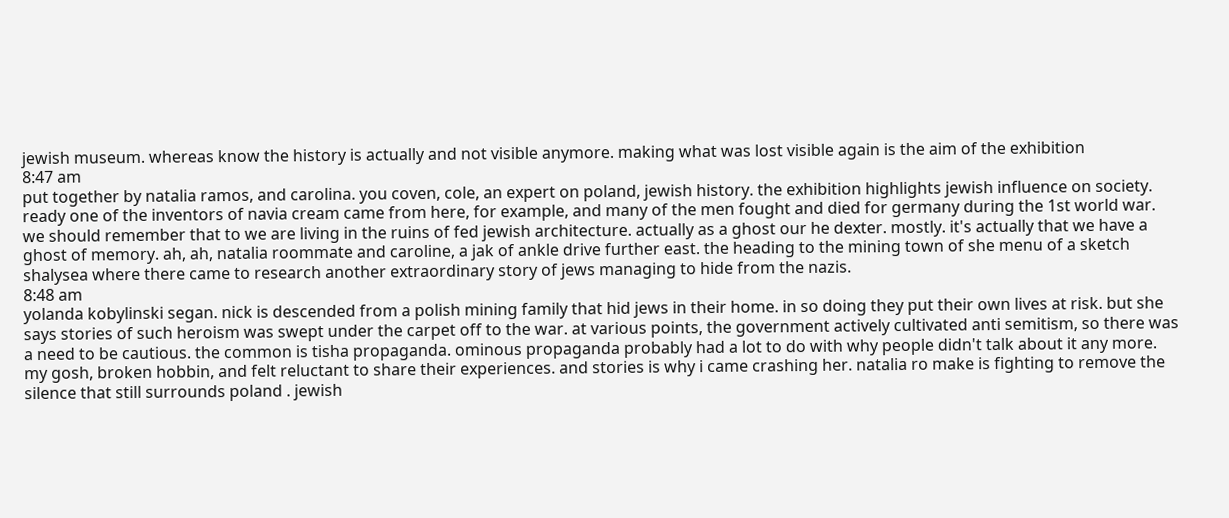jewish museum. whereas know the history is actually and not visible anymore. making what was lost visible again is the aim of the exhibition
8:47 am
put together by natalia ramos, and carolina. you coven, cole, an expert on poland, jewish history. the exhibition highlights jewish influence on society. ready one of the inventors of navia cream came from here, for example, and many of the men fought and died for germany during the 1st world war. we should remember that to we are living in the ruins of fed jewish architecture. actually as a ghost our he dexter. mostly. it's actually that we have a ghost of memory. ah, ah, natalia roommate and caroline, a jak of ankle drive further east. the heading to the mining town of she menu of a sketch shalysea where there came to research another extraordinary story of jews managing to hide from the nazis.
8:48 am
yolanda kobylinski segan. nick is descended from a polish mining family that hid jews in their home. in so doing they put their own lives at risk. but she says stories of such heroism was swept under the carpet off to the war. at various points, the government actively cultivated anti semitism, so there was a need to be cautious. the common is tisha propaganda. ominous propaganda probably had a lot to do with why people didn't talk about it any more. my gosh, broken hobbin, and felt reluctant to share their experiences. and stories is why i came crashing her. natalia ro make is fighting to remove the silence that still surrounds poland . jewish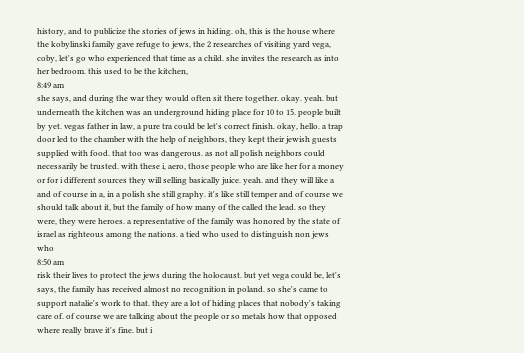history, and to publicize the stories of jews in hiding. oh, this is the house where the kobylinski family gave refuge to jews, the 2 researches of visiting yard vega, coby, let's go who experienced that time as a child. she invites the research as into her bedroom. this used to be the kitchen,
8:49 am
she says, and during the war they would often sit there together. okay. yeah. but underneath the kitchen was an underground hiding place for 10 to 15. people built by yet. vegas father in law, a pure tra could be let's correct finish. okay, hello. a trap door led to the chamber with the help of neighbors, they kept their jewish guests supplied with food. that too was dangerous. as not all polish neighbors could necessarily be trusted. with these i, aero, those people who are like her for a money or for i different sources they will selling basically juice. yeah. and they will like a and of course in a, in a polish she still graphy. it's like still temper and of course we should talk about it, but the family of how many of the called the lead. so they were, they were heroes. a representative of the family was honored by the state of israel as righteous among the nations. a tied who used to distinguish non jews who
8:50 am
risk their lives to protect the jews during the holocaust. but yet vega could be, let's says, the family has received almost no recognition in poland. so she's came to support natalie's work to that. they are a lot of hiding places that nobody's taking care of. of course we are talking about the people or so metals how that opposed where really brave it's fine. but i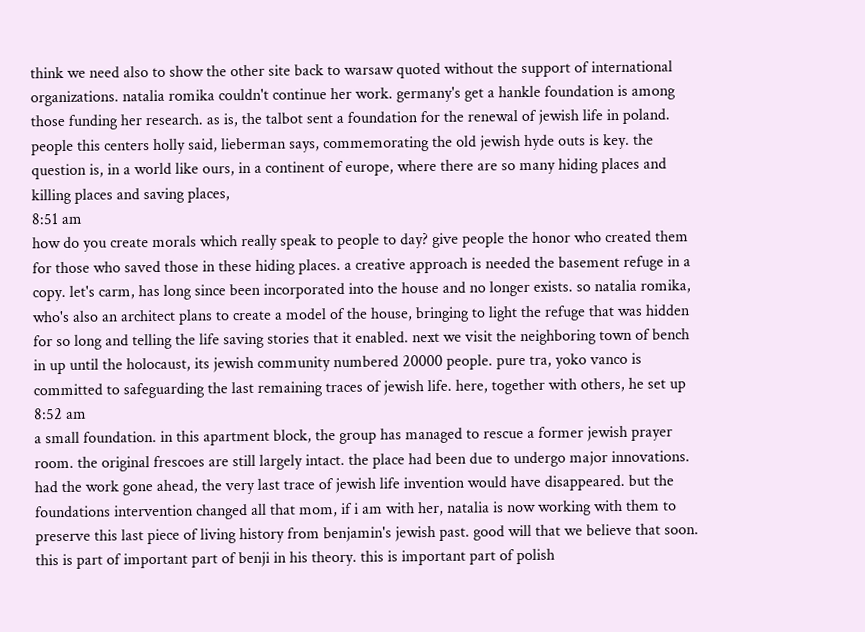think we need also to show the other site back to warsaw quoted without the support of international organizations. natalia romika couldn't continue her work. germany's get a hankle foundation is among those funding her research. as is, the talbot sent a foundation for the renewal of jewish life in poland. people this centers holly said, lieberman says, commemorating the old jewish hyde outs is key. the question is, in a world like ours, in a continent of europe, where there are so many hiding places and killing places and saving places,
8:51 am
how do you create morals which really speak to people to day? give people the honor who created them for those who saved those in these hiding places. a creative approach is needed the basement refuge in a copy. let's carm, has long since been incorporated into the house and no longer exists. so natalia romika, who's also an architect plans to create a model of the house, bringing to light the refuge that was hidden for so long and telling the life saving stories that it enabled. next we visit the neighboring town of bench in up until the holocaust, its jewish community numbered 20000 people. pure tra, yoko vanco is committed to safeguarding the last remaining traces of jewish life. here, together with others, he set up
8:52 am
a small foundation. in this apartment block, the group has managed to rescue a former jewish prayer room. the original frescoes are still largely intact. the place had been due to undergo major innovations. had the work gone ahead, the very last trace of jewish life invention would have disappeared. but the foundations intervention changed all that mom, if i am with her, natalia is now working with them to preserve this last piece of living history from benjamin's jewish past. good will that we believe that soon. this is part of important part of benji in his theory. this is important part of polish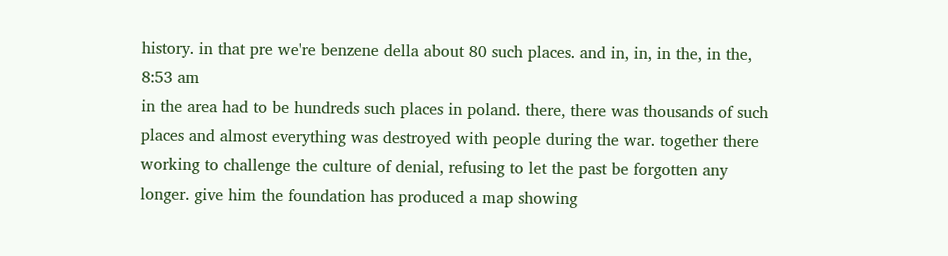history. in that pre we're benzene della about 80 such places. and in, in, in the, in the,
8:53 am
in the area had to be hundreds such places in poland. there, there was thousands of such places and almost everything was destroyed with people during the war. together there working to challenge the culture of denial, refusing to let the past be forgotten any longer. give him the foundation has produced a map showing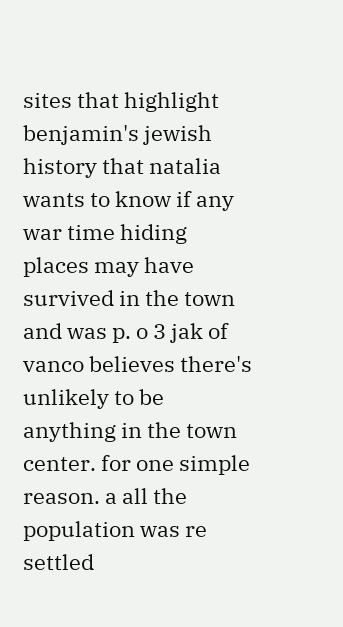sites that highlight benjamin's jewish history that natalia wants to know if any war time hiding places may have survived in the town and was p. o 3 jak of vanco believes there's unlikely to be anything in the town center. for one simple reason. a all the population was re settled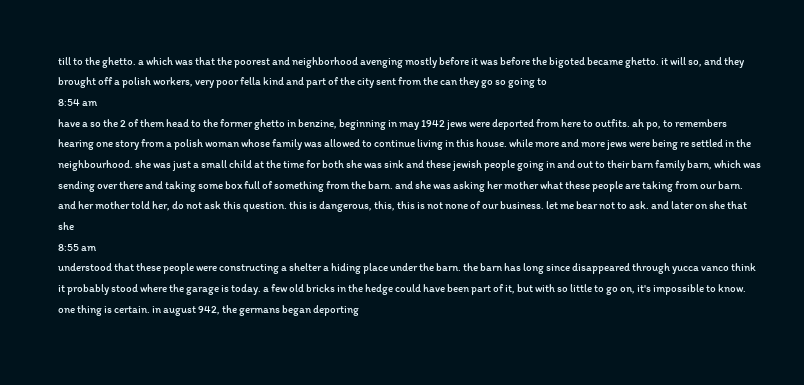till to the ghetto. a which was that the poorest and neighborhood avenging mostly before it was before the bigoted became ghetto. it will so, and they brought off a polish workers, very poor fella kind and part of the city sent from the can they go so going to
8:54 am
have a so the 2 of them head to the former ghetto in benzine, beginning in may 1942 jews were deported from here to outfits. ah po, to remembers hearing one story from a polish woman whose family was allowed to continue living in this house. while more and more jews were being re settled in the neighbourhood. she was just a small child at the time for both she was sink and these jewish people going in and out to their barn family barn, which was sending over there and taking some box full of something from the barn. and she was asking her mother what these people are taking from our barn. and her mother told her, do not ask this question. this is dangerous, this, this is not none of our business. let me bear not to ask. and later on she that she
8:55 am
understood that these people were constructing a shelter a hiding place under the barn. the barn has long since disappeared through yucca vanco think it probably stood where the garage is today. a few old bricks in the hedge could have been part of it, but with so little to go on, it's impossible to know. one thing is certain. in august 942, the germans began deporting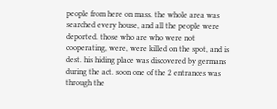people from here on mass. the whole area was searched every house, and all the people were deported. those who are who were not cooperating, were, were killed on the spot, and is dest. his hiding place was discovered by germans during the act. soon one of the 2 entrances was through the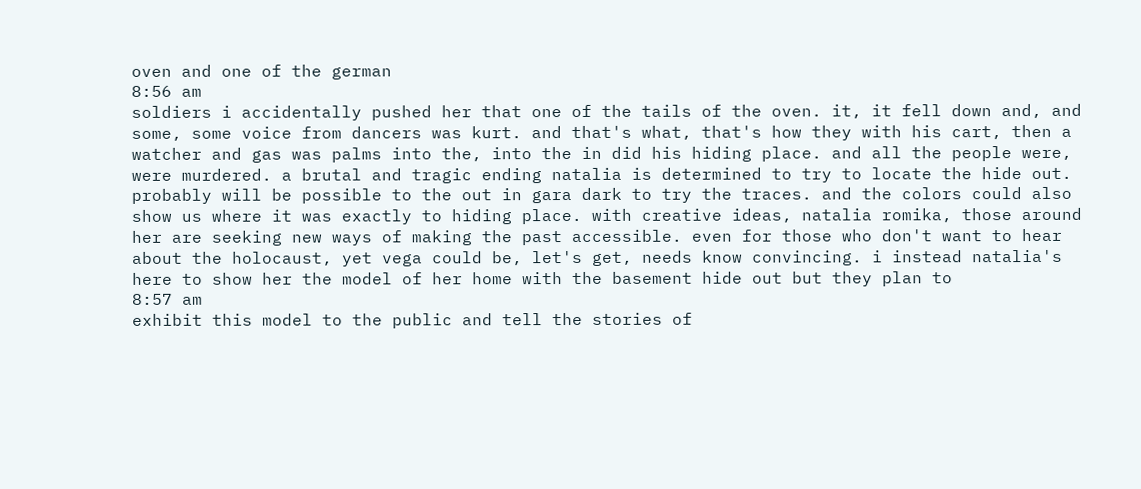oven and one of the german
8:56 am
soldiers i accidentally pushed her that one of the tails of the oven. it, it fell down and, and some, some voice from dancers was kurt. and that's what, that's how they with his cart, then a watcher and gas was palms into the, into the in did his hiding place. and all the people were, were murdered. a brutal and tragic ending natalia is determined to try to locate the hide out. probably will be possible to the out in gara dark to try the traces. and the colors could also show us where it was exactly to hiding place. with creative ideas, natalia romika, those around her are seeking new ways of making the past accessible. even for those who don't want to hear about the holocaust, yet vega could be, let's get, needs know convincing. i instead natalia's here to show her the model of her home with the basement hide out but they plan to
8:57 am
exhibit this model to the public and tell the stories of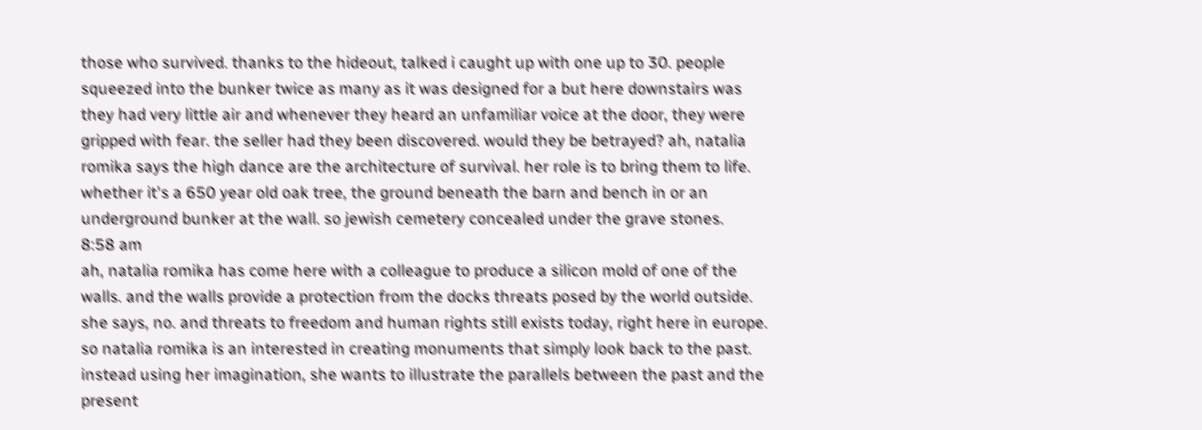those who survived. thanks to the hideout, talked i caught up with one up to 30. people squeezed into the bunker twice as many as it was designed for a but here downstairs was they had very little air and whenever they heard an unfamiliar voice at the door, they were gripped with fear. the seller had they been discovered. would they be betrayed? ah, natalia romika says the high dance are the architecture of survival. her role is to bring them to life. whether it's a 650 year old oak tree, the ground beneath the barn and bench in or an underground bunker at the wall. so jewish cemetery concealed under the grave stones.
8:58 am
ah, natalia romika has come here with a colleague to produce a silicon mold of one of the walls. and the walls provide a protection from the docks threats posed by the world outside. she says, no. and threats to freedom and human rights still exists today, right here in europe. so natalia romika is an interested in creating monuments that simply look back to the past. instead using her imagination, she wants to illustrate the parallels between the past and the present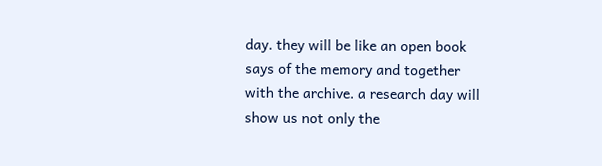day. they will be like an open book says of the memory and together with the archive. a research day will show us not only the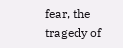fear, the tragedy of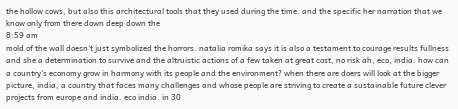the hollow cows, but also this architectural tools that they used during the time. and the specific her narration that we know only from there down deep down the
8:59 am
mold of the wall doesn't just symbolized the horrors. natalia romika says it is also a testament to courage results fullness and she a determination to survive and the altruistic actions of a few taken at great cost, no risk ah, eco, india. how can a country's economy grow in harmony with its people and the environment? when there are doers will look at the bigger picture, india, a country that faces many challenges and whose people are striving to create a sustainable future clever projects from europe and india. eco india. in 30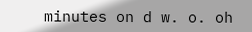minutes on d w. o. oh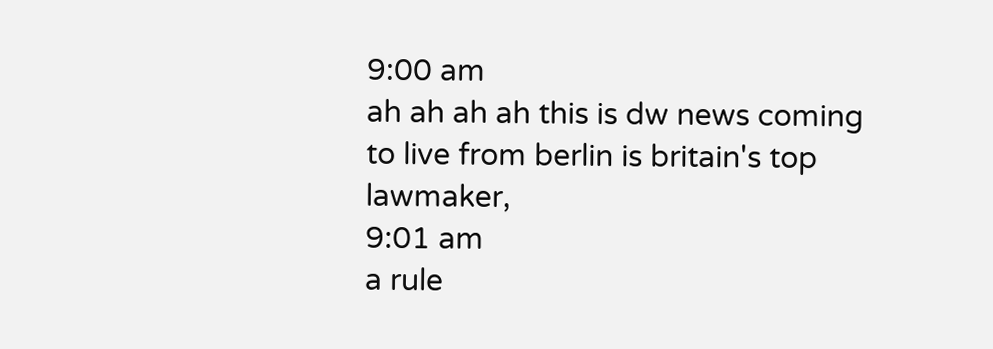9:00 am
ah ah ah ah this is dw news coming to live from berlin is britain's top lawmaker,
9:01 am
a rule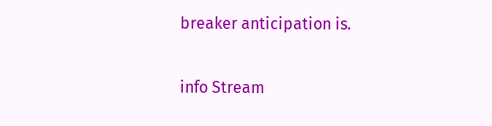breaker anticipation is.


info Stream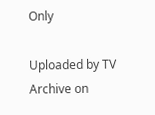Only

Uploaded by TV Archive on